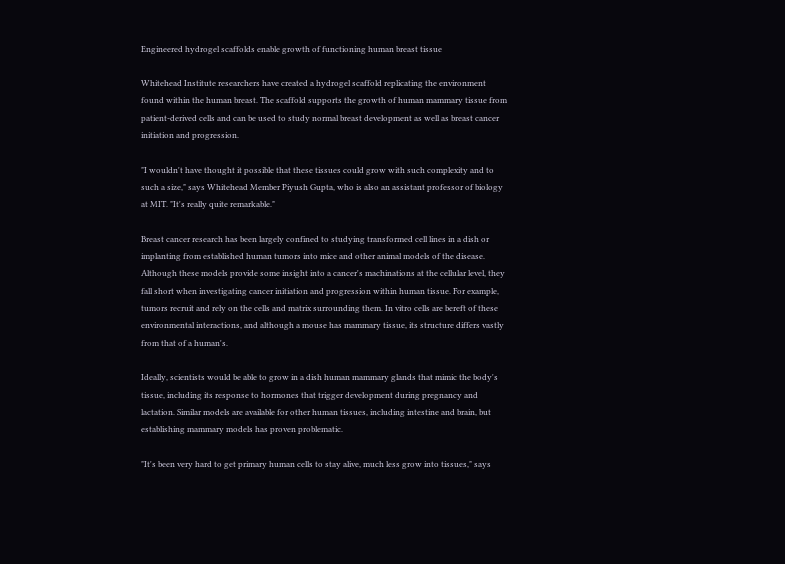Engineered hydrogel scaffolds enable growth of functioning human breast tissue

Whitehead Institute researchers have created a hydrogel scaffold replicating the environment found within the human breast. The scaffold supports the growth of human mammary tissue from patient-derived cells and can be used to study normal breast development as well as breast cancer initiation and progression.

"I wouldn't have thought it possible that these tissues could grow with such complexity and to such a size," says Whitehead Member Piyush Gupta, who is also an assistant professor of biology at MIT. "It's really quite remarkable."

Breast cancer research has been largely confined to studying transformed cell lines in a dish or implanting from established human tumors into mice and other animal models of the disease. Although these models provide some insight into a cancer's machinations at the cellular level, they fall short when investigating cancer initiation and progression within human tissue. For example, tumors recruit and rely on the cells and matrix surrounding them. In vitro cells are bereft of these environmental interactions, and although a mouse has mammary tissue, its structure differs vastly from that of a human's.

Ideally, scientists would be able to grow in a dish human mammary glands that mimic the body's tissue, including its response to hormones that trigger development during pregnancy and lactation. Similar models are available for other human tissues, including intestine and brain, but establishing mammary models has proven problematic.

"It's been very hard to get primary human cells to stay alive, much less grow into tissues," says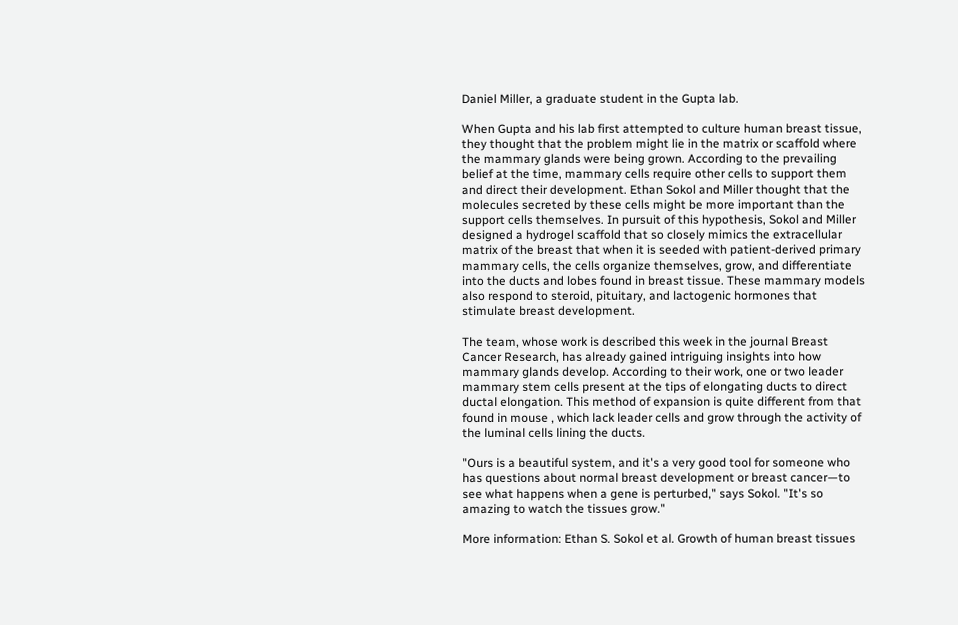Daniel Miller, a graduate student in the Gupta lab.

When Gupta and his lab first attempted to culture human breast tissue, they thought that the problem might lie in the matrix or scaffold where the mammary glands were being grown. According to the prevailing belief at the time, mammary cells require other cells to support them and direct their development. Ethan Sokol and Miller thought that the molecules secreted by these cells might be more important than the support cells themselves. In pursuit of this hypothesis, Sokol and Miller designed a hydrogel scaffold that so closely mimics the extracellular matrix of the breast that when it is seeded with patient-derived primary mammary cells, the cells organize themselves, grow, and differentiate into the ducts and lobes found in breast tissue. These mammary models also respond to steroid, pituitary, and lactogenic hormones that stimulate breast development.

The team, whose work is described this week in the journal Breast Cancer Research, has already gained intriguing insights into how mammary glands develop. According to their work, one or two leader mammary stem cells present at the tips of elongating ducts to direct ductal elongation. This method of expansion is quite different from that found in mouse , which lack leader cells and grow through the activity of the luminal cells lining the ducts.

"Ours is a beautiful system, and it's a very good tool for someone who has questions about normal breast development or breast cancer—to see what happens when a gene is perturbed," says Sokol. "It's so amazing to watch the tissues grow."

More information: Ethan S. Sokol et al. Growth of human breast tissues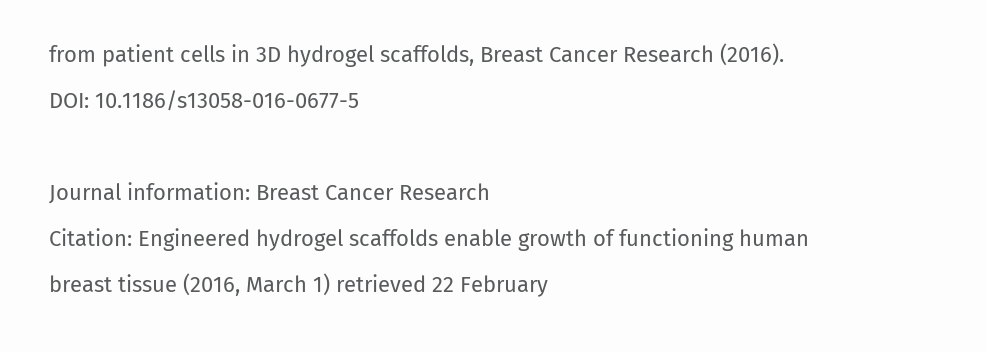from patient cells in 3D hydrogel scaffolds, Breast Cancer Research (2016). DOI: 10.1186/s13058-016-0677-5

Journal information: Breast Cancer Research
Citation: Engineered hydrogel scaffolds enable growth of functioning human breast tissue (2016, March 1) retrieved 22 February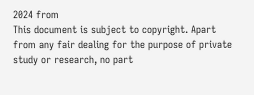2024 from
This document is subject to copyright. Apart from any fair dealing for the purpose of private study or research, no part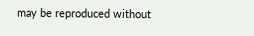may be reproduced without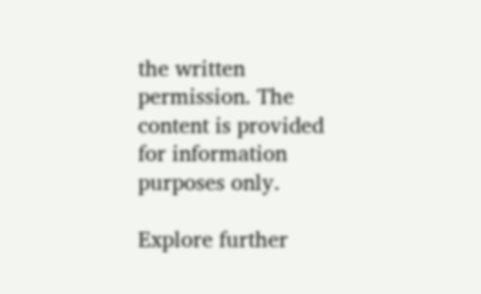the written permission. The content is provided for information purposes only.

Explore further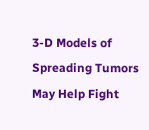3-D Models of Spreading Tumors May Help Fight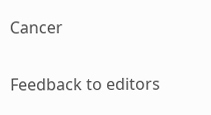Cancer


Feedback to editors